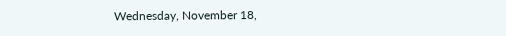Wednesday, November 18,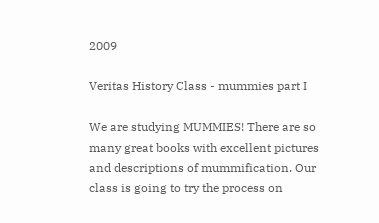2009

Veritas History Class - mummies part I

We are studying MUMMIES! There are so many great books with excellent pictures and descriptions of mummification. Our class is going to try the process on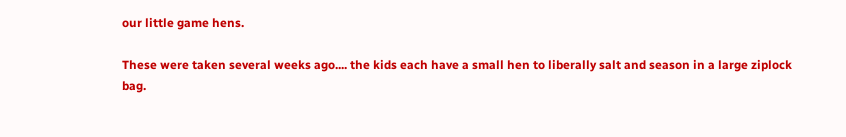our little game hens.

These were taken several weeks ago.... the kids each have a small hen to liberally salt and season in a large ziplock bag.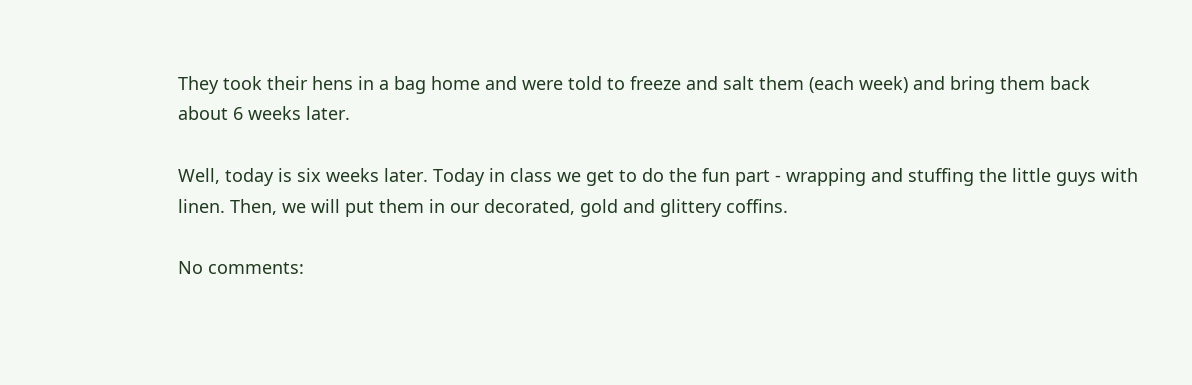They took their hens in a bag home and were told to freeze and salt them (each week) and bring them back about 6 weeks later.

Well, today is six weeks later. Today in class we get to do the fun part - wrapping and stuffing the little guys with linen. Then, we will put them in our decorated, gold and glittery coffins.

No comments: